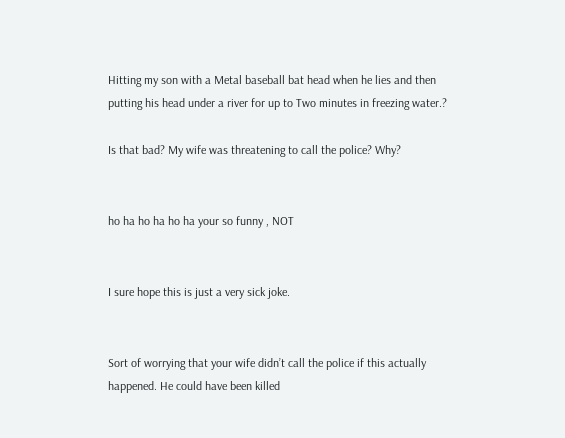Hitting my son with a Metal baseball bat head when he lies and then putting his head under a river for up to Two minutes in freezing water.?

Is that bad? My wife was threatening to call the police? Why?


ho ha ho ha ho ha your so funny , NOT


I sure hope this is just a very sick joke.


Sort of worrying that your wife didn’t call the police if this actually happened. He could have been killed